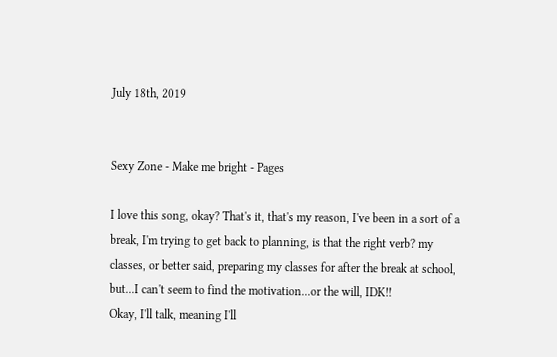July 18th, 2019


Sexy Zone - Make me bright - Pages

I love this song, okay? That's it, that's my reason, I've been in a sort of a break, I'm trying to get back to planning, is that the right verb? my classes, or better said, preparing my classes for after the break at school, but...I can't seem to find the motivation...or the will, IDK!!
Okay, I'll talk, meaning I'll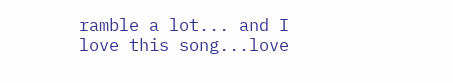ramble a lot... and I love this song...love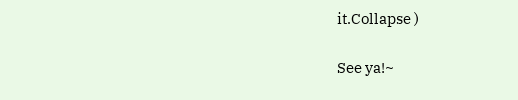it.Collapse )

See ya!~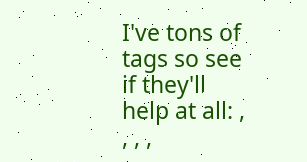I've tons of tags so see if they'll help at all: , , , ,